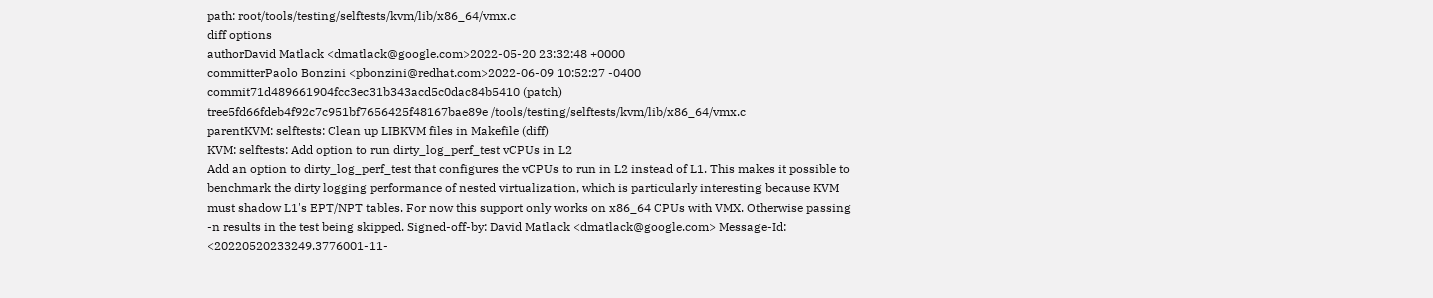path: root/tools/testing/selftests/kvm/lib/x86_64/vmx.c
diff options
authorDavid Matlack <dmatlack@google.com>2022-05-20 23:32:48 +0000
committerPaolo Bonzini <pbonzini@redhat.com>2022-06-09 10:52:27 -0400
commit71d489661904fcc3ec31b343acd5c0dac84b5410 (patch)
tree5fd66fdeb4f92c7c951bf7656425f48167bae89e /tools/testing/selftests/kvm/lib/x86_64/vmx.c
parentKVM: selftests: Clean up LIBKVM files in Makefile (diff)
KVM: selftests: Add option to run dirty_log_perf_test vCPUs in L2
Add an option to dirty_log_perf_test that configures the vCPUs to run in L2 instead of L1. This makes it possible to benchmark the dirty logging performance of nested virtualization, which is particularly interesting because KVM must shadow L1's EPT/NPT tables. For now this support only works on x86_64 CPUs with VMX. Otherwise passing -n results in the test being skipped. Signed-off-by: David Matlack <dmatlack@google.com> Message-Id: <20220520233249.3776001-11-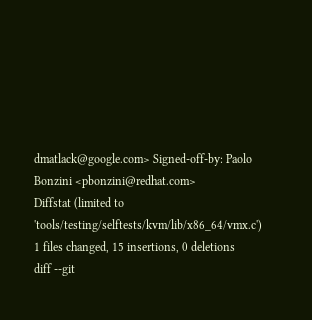dmatlack@google.com> Signed-off-by: Paolo Bonzini <pbonzini@redhat.com>
Diffstat (limited to 'tools/testing/selftests/kvm/lib/x86_64/vmx.c')
1 files changed, 15 insertions, 0 deletions
diff --git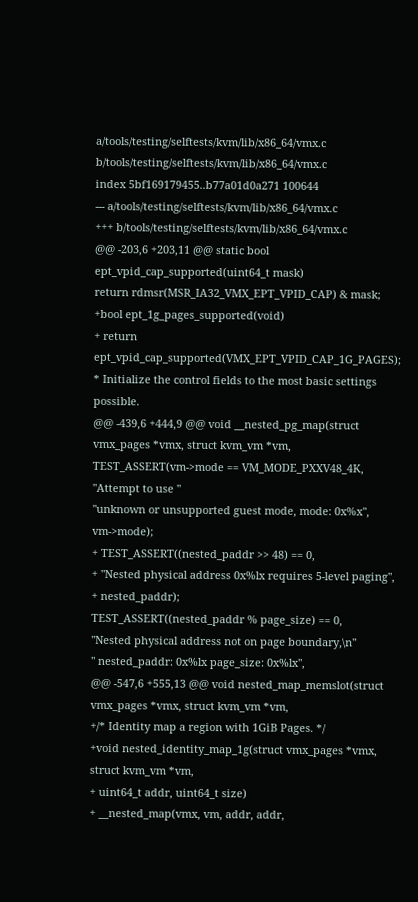a/tools/testing/selftests/kvm/lib/x86_64/vmx.c b/tools/testing/selftests/kvm/lib/x86_64/vmx.c
index 5bf169179455..b77a01d0a271 100644
--- a/tools/testing/selftests/kvm/lib/x86_64/vmx.c
+++ b/tools/testing/selftests/kvm/lib/x86_64/vmx.c
@@ -203,6 +203,11 @@ static bool ept_vpid_cap_supported(uint64_t mask)
return rdmsr(MSR_IA32_VMX_EPT_VPID_CAP) & mask;
+bool ept_1g_pages_supported(void)
+ return ept_vpid_cap_supported(VMX_EPT_VPID_CAP_1G_PAGES);
* Initialize the control fields to the most basic settings possible.
@@ -439,6 +444,9 @@ void __nested_pg_map(struct vmx_pages *vmx, struct kvm_vm *vm,
TEST_ASSERT(vm->mode == VM_MODE_PXXV48_4K, "Attempt to use "
"unknown or unsupported guest mode, mode: 0x%x", vm->mode);
+ TEST_ASSERT((nested_paddr >> 48) == 0,
+ "Nested physical address 0x%lx requires 5-level paging",
+ nested_paddr);
TEST_ASSERT((nested_paddr % page_size) == 0,
"Nested physical address not on page boundary,\n"
" nested_paddr: 0x%lx page_size: 0x%lx",
@@ -547,6 +555,13 @@ void nested_map_memslot(struct vmx_pages *vmx, struct kvm_vm *vm,
+/* Identity map a region with 1GiB Pages. */
+void nested_identity_map_1g(struct vmx_pages *vmx, struct kvm_vm *vm,
+ uint64_t addr, uint64_t size)
+ __nested_map(vmx, vm, addr, addr,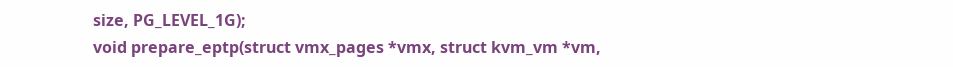size, PG_LEVEL_1G);
void prepare_eptp(struct vmx_pages *vmx, struct kvm_vm *vm,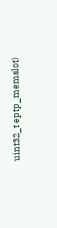uint32_t eptp_memslot)